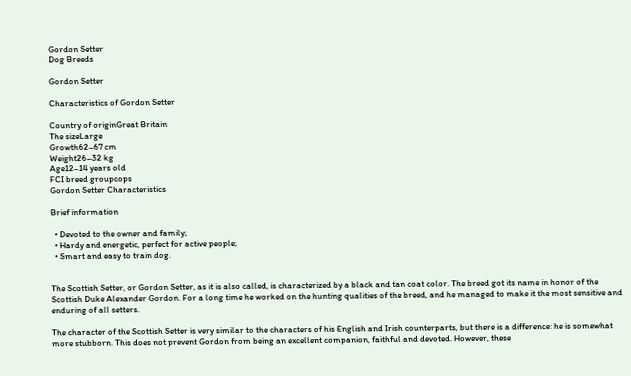Gordon Setter
Dog Breeds

Gordon Setter

Characteristics of Gordon Setter

Country of originGreat Britain
The sizeLarge
Growth62–67 cm
Weight26–32 kg
Age12–14 years old
FCI breed groupcops
Gordon Setter Characteristics

Brief information

  • Devoted to the owner and family;
  • Hardy and energetic, perfect for active people;
  • Smart and easy to train dog.


The Scottish Setter, or Gordon Setter, as it is also called, is characterized by a black and tan coat color. The breed got its name in honor of the Scottish Duke Alexander Gordon. For a long time he worked on the hunting qualities of the breed, and he managed to make it the most sensitive and enduring of all setters.

The character of the Scottish Setter is very similar to the characters of his English and Irish counterparts, but there is a difference: he is somewhat more stubborn. This does not prevent Gordon from being an excellent companion, faithful and devoted. However, these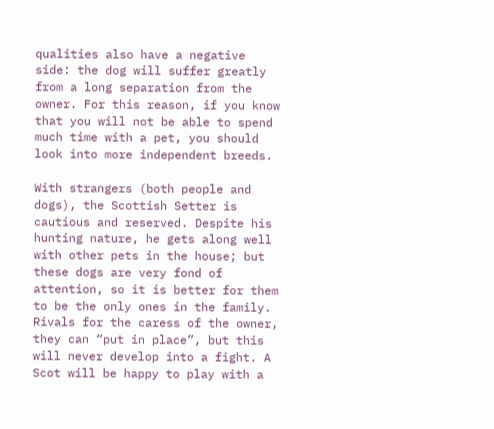qualities also have a negative side: the dog will suffer greatly from a long separation from the owner. For this reason, if you know that you will not be able to spend much time with a pet, you should look into more independent breeds.

With strangers (both people and dogs), the Scottish Setter is cautious and reserved. Despite his hunting nature, he gets along well with other pets in the house; but these dogs are very fond of attention, so it is better for them to be the only ones in the family. Rivals for the caress of the owner, they can “put in place”, but this will never develop into a fight. A Scot will be happy to play with a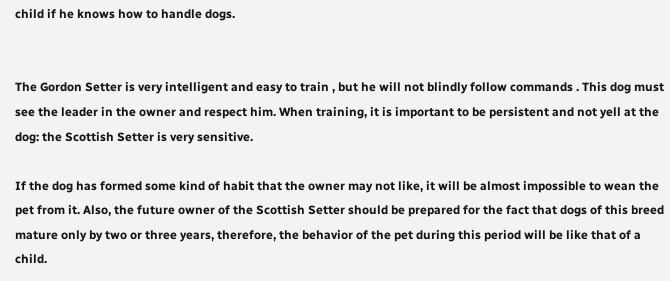child if he knows how to handle dogs.


The Gordon Setter is very intelligent and easy to train , but he will not blindly follow commands . This dog must see the leader in the owner and respect him. When training, it is important to be persistent and not yell at the dog: the Scottish Setter is very sensitive.

If the dog has formed some kind of habit that the owner may not like, it will be almost impossible to wean the pet from it. Also, the future owner of the Scottish Setter should be prepared for the fact that dogs of this breed mature only by two or three years, therefore, the behavior of the pet during this period will be like that of a child.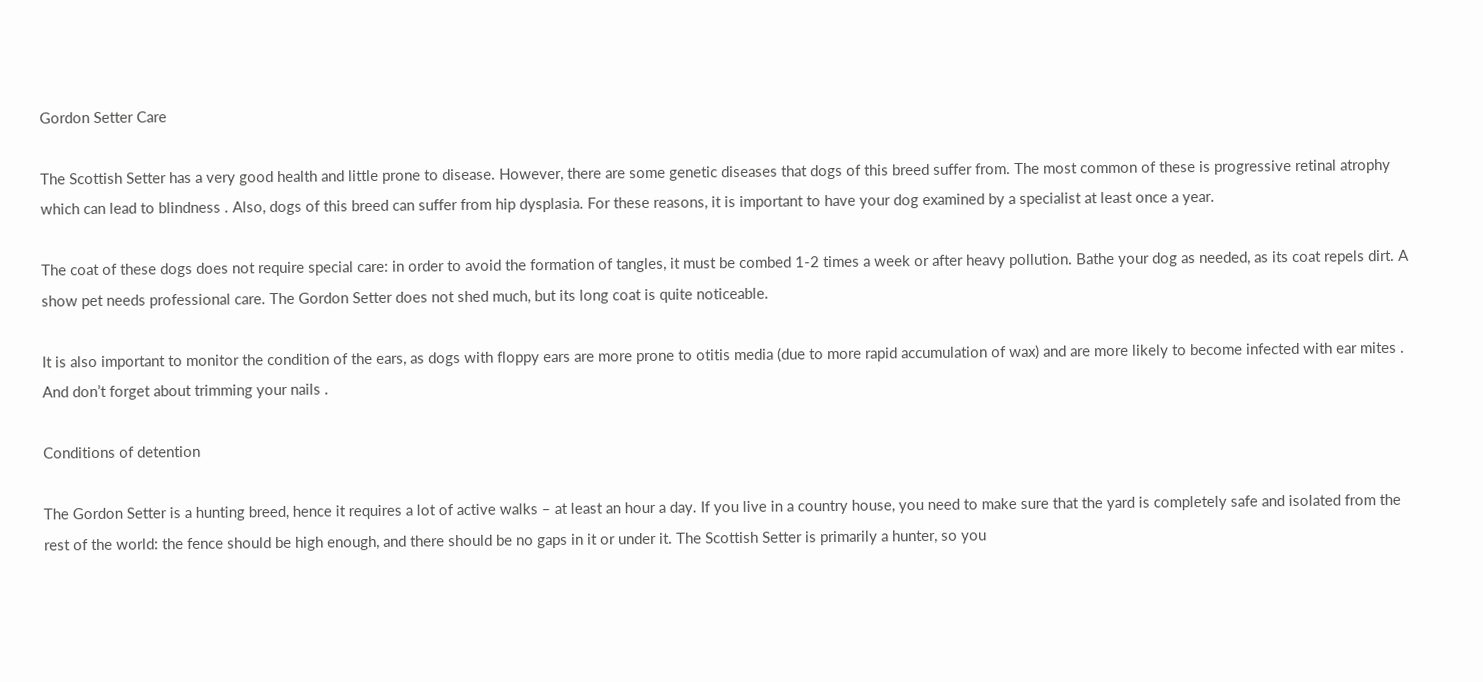Gordon Setter Care

The Scottish Setter has a very good health and little prone to disease. However, there are some genetic diseases that dogs of this breed suffer from. The most common of these is progressive retinal atrophy which can lead to blindness . Also, dogs of this breed can suffer from hip dysplasia. For these reasons, it is important to have your dog examined by a specialist at least once a year.

The coat of these dogs does not require special care: in order to avoid the formation of tangles, it must be combed 1-2 times a week or after heavy pollution. Bathe your dog as needed, as its coat repels dirt. A show pet needs professional care. The Gordon Setter does not shed much, but its long coat is quite noticeable.

It is also important to monitor the condition of the ears, as dogs with floppy ears are more prone to otitis media (due to more rapid accumulation of wax) and are more likely to become infected with ear mites . And don’t forget about trimming your nails .

Conditions of detention

The Gordon Setter is a hunting breed, hence it requires a lot of active walks – at least an hour a day. If you live in a country house, you need to make sure that the yard is completely safe and isolated from the rest of the world: the fence should be high enough, and there should be no gaps in it or under it. The Scottish Setter is primarily a hunter, so you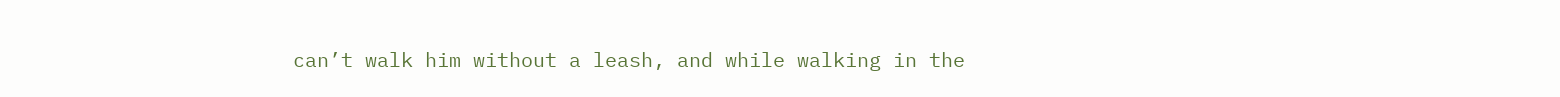can’t walk him without a leash, and while walking in the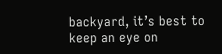backyard, it’s best to keep an eye on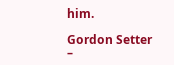him.

Gordon Setter –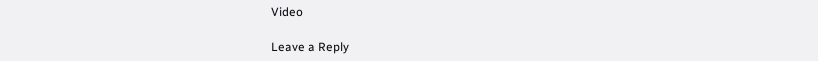Video

Leave a Reply